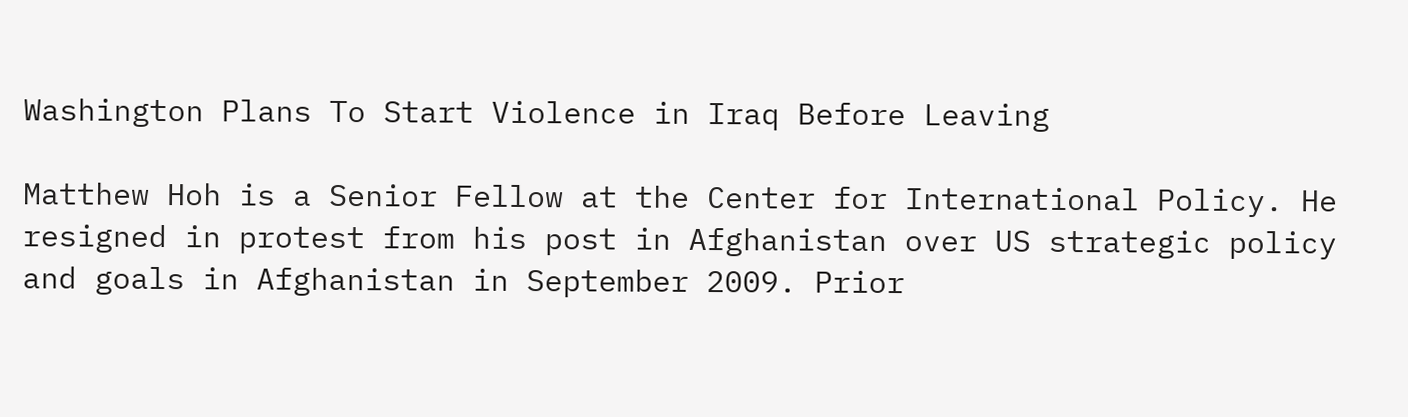Washington Plans To Start Violence in Iraq Before Leaving

Matthew Hoh is a Senior Fellow at the Center for International Policy. He resigned in protest from his post in Afghanistan over US strategic policy and goals in Afghanistan in September 2009. Prior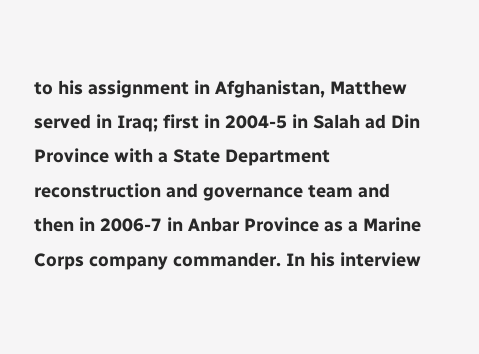to his assignment in Afghanistan, Matthew served in Iraq; first in 2004-5 in Salah ad Din Province with a State Department reconstruction and governance team and then in 2006-7 in Anbar Province as a Marine Corps company commander. In his interview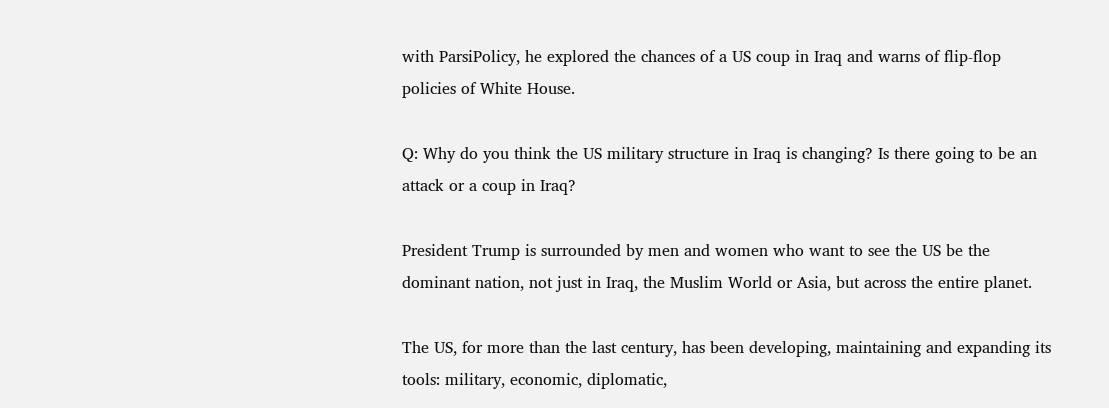with ParsiPolicy, he explored the chances of a US coup in Iraq and warns of flip-flop policies of White House.

Q: Why do you think the US military structure in Iraq is changing? Is there going to be an attack or a coup in Iraq?

President Trump is surrounded by men and women who want to see the US be the dominant nation, not just in Iraq, the Muslim World or Asia, but across the entire planet.

The US, for more than the last century, has been developing, maintaining and expanding its tools: military, economic, diplomatic,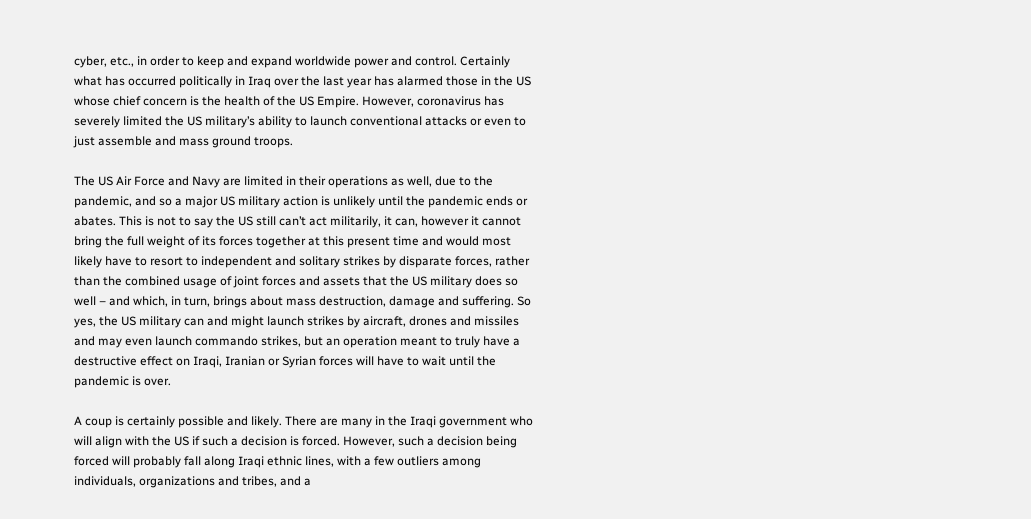cyber, etc., in order to keep and expand worldwide power and control. Certainly what has occurred politically in Iraq over the last year has alarmed those in the US whose chief concern is the health of the US Empire. However, coronavirus has severely limited the US military’s ability to launch conventional attacks or even to just assemble and mass ground troops.

The US Air Force and Navy are limited in their operations as well, due to the pandemic, and so a major US military action is unlikely until the pandemic ends or abates. This is not to say the US still can’t act militarily, it can, however it cannot bring the full weight of its forces together at this present time and would most likely have to resort to independent and solitary strikes by disparate forces, rather than the combined usage of joint forces and assets that the US military does so well – and which, in turn, brings about mass destruction, damage and suffering. So yes, the US military can and might launch strikes by aircraft, drones and missiles and may even launch commando strikes, but an operation meant to truly have a destructive effect on Iraqi, Iranian or Syrian forces will have to wait until the pandemic is over.

A coup is certainly possible and likely. There are many in the Iraqi government who will align with the US if such a decision is forced. However, such a decision being forced will probably fall along Iraqi ethnic lines, with a few outliers among individuals, organizations and tribes, and a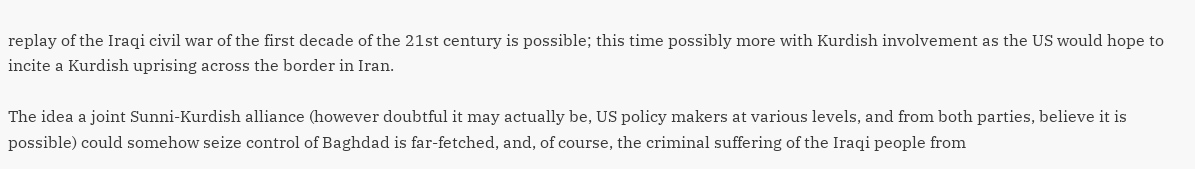replay of the Iraqi civil war of the first decade of the 21st century is possible; this time possibly more with Kurdish involvement as the US would hope to incite a Kurdish uprising across the border in Iran.

The idea a joint Sunni-Kurdish alliance (however doubtful it may actually be, US policy makers at various levels, and from both parties, believe it is possible) could somehow seize control of Baghdad is far-fetched, and, of course, the criminal suffering of the Iraqi people from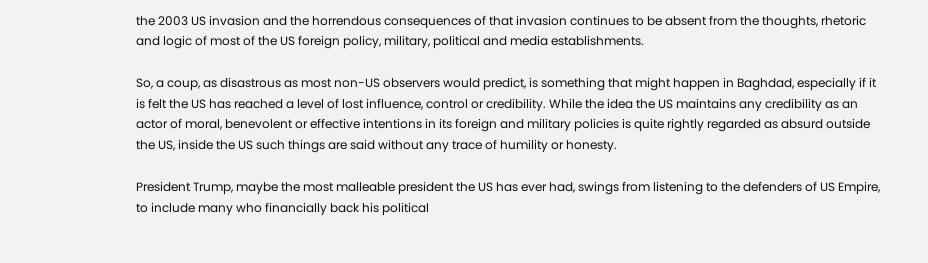the 2003 US invasion and the horrendous consequences of that invasion continues to be absent from the thoughts, rhetoric and logic of most of the US foreign policy, military, political and media establishments.

So, a coup, as disastrous as most non-US observers would predict, is something that might happen in Baghdad, especially if it is felt the US has reached a level of lost influence, control or credibility. While the idea the US maintains any credibility as an actor of moral, benevolent or effective intentions in its foreign and military policies is quite rightly regarded as absurd outside the US, inside the US such things are said without any trace of humility or honesty.

President Trump, maybe the most malleable president the US has ever had, swings from listening to the defenders of US Empire, to include many who financially back his political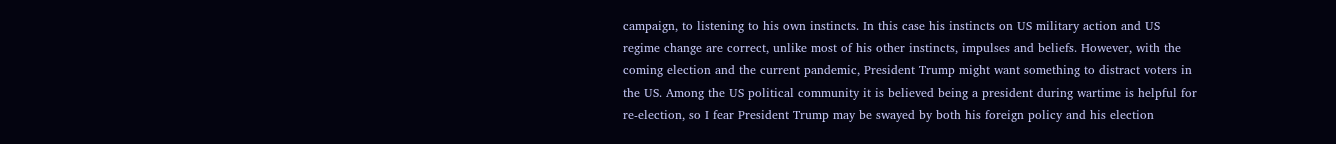campaign, to listening to his own instincts. In this case his instincts on US military action and US regime change are correct, unlike most of his other instincts, impulses and beliefs. However, with the coming election and the current pandemic, President Trump might want something to distract voters in the US. Among the US political community it is believed being a president during wartime is helpful for re-election, so I fear President Trump may be swayed by both his foreign policy and his election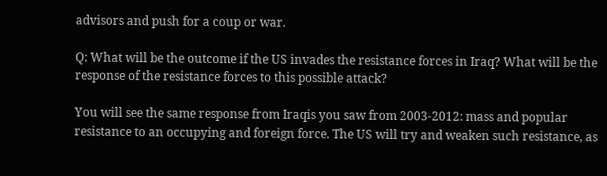advisors and push for a coup or war.

Q: What will be the outcome if the US invades the resistance forces in Iraq? What will be the response of the resistance forces to this possible attack?

You will see the same response from Iraqis you saw from 2003-2012: mass and popular resistance to an occupying and foreign force. The US will try and weaken such resistance, as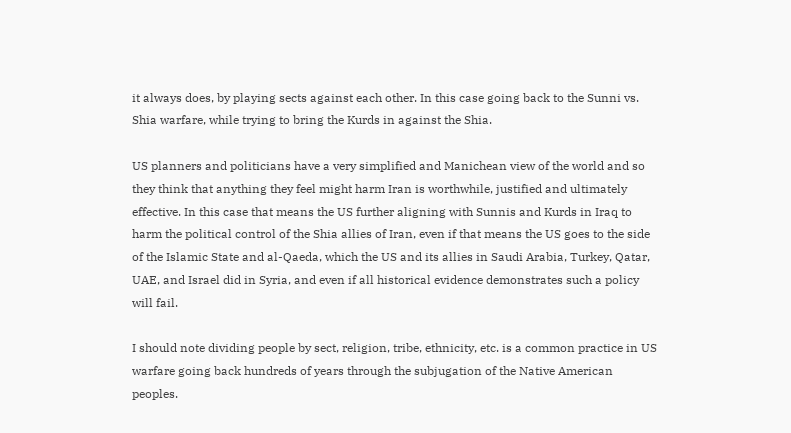it always does, by playing sects against each other. In this case going back to the Sunni vs. Shia warfare, while trying to bring the Kurds in against the Shia.

US planners and politicians have a very simplified and Manichean view of the world and so they think that anything they feel might harm Iran is worthwhile, justified and ultimately effective. In this case that means the US further aligning with Sunnis and Kurds in Iraq to harm the political control of the Shia allies of Iran, even if that means the US goes to the side of the Islamic State and al-Qaeda, which the US and its allies in Saudi Arabia, Turkey, Qatar, UAE, and Israel did in Syria, and even if all historical evidence demonstrates such a policy will fail.

I should note dividing people by sect, religion, tribe, ethnicity, etc. is a common practice in US warfare going back hundreds of years through the subjugation of the Native American peoples.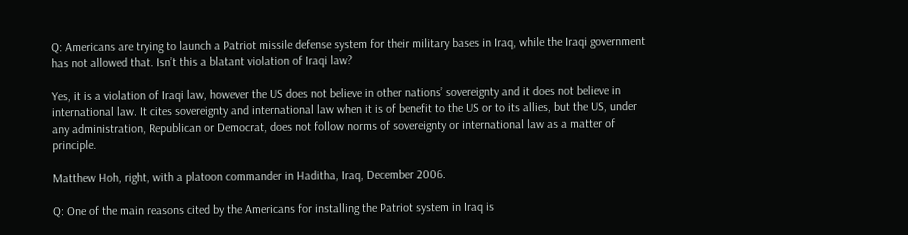Q: Americans are trying to launch a Patriot missile defense system for their military bases in Iraq, while the Iraqi government has not allowed that. Isn’t this a blatant violation of Iraqi law?

Yes, it is a violation of Iraqi law, however the US does not believe in other nations’ sovereignty and it does not believe in international law. It cites sovereignty and international law when it is of benefit to the US or to its allies, but the US, under any administration, Republican or Democrat, does not follow norms of sovereignty or international law as a matter of principle.

Matthew Hoh, right, with a platoon commander in Haditha, Iraq, December 2006.

Q: One of the main reasons cited by the Americans for installing the Patriot system in Iraq is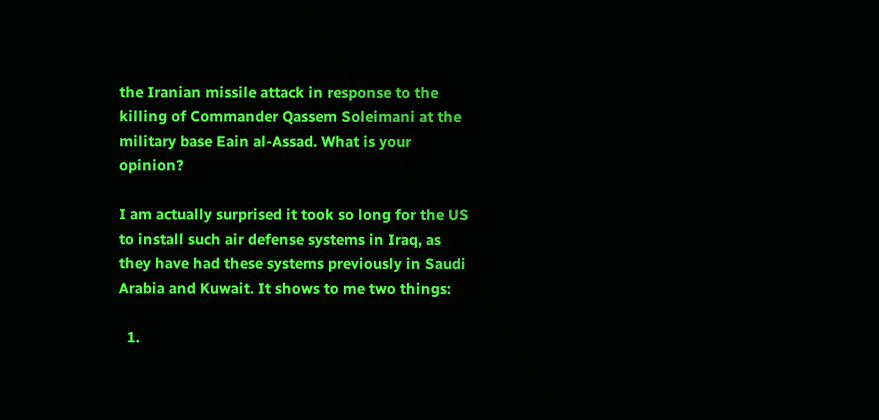the Iranian missile attack in response to the killing of Commander Qassem Soleimani at the military base Eain al-Assad. What is your opinion?

I am actually surprised it took so long for the US to install such air defense systems in Iraq, as they have had these systems previously in Saudi Arabia and Kuwait. It shows to me two things:

  1.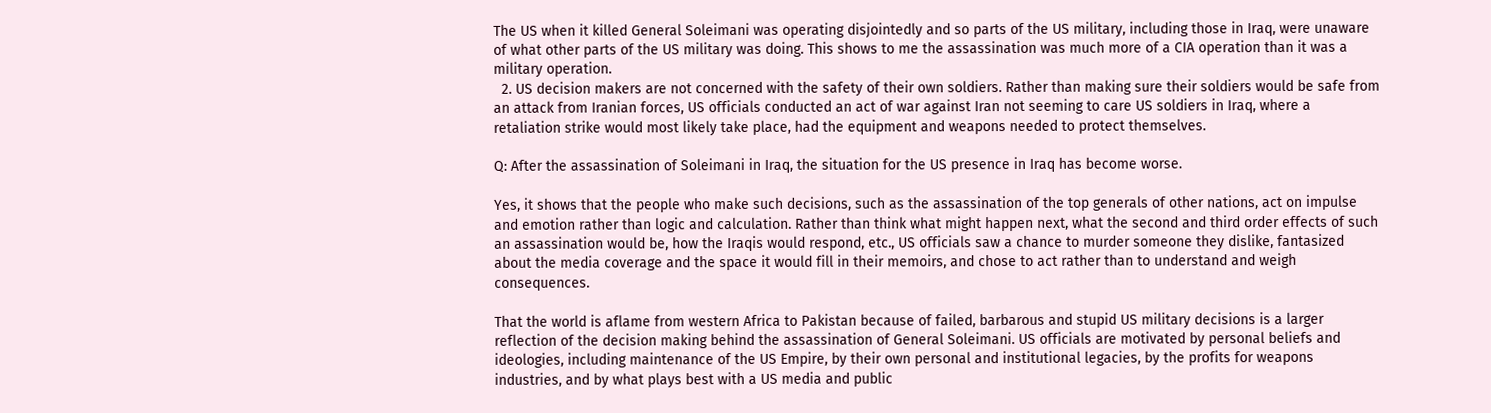The US when it killed General Soleimani was operating disjointedly and so parts of the US military, including those in Iraq, were unaware of what other parts of the US military was doing. This shows to me the assassination was much more of a CIA operation than it was a military operation.
  2. US decision makers are not concerned with the safety of their own soldiers. Rather than making sure their soldiers would be safe from an attack from Iranian forces, US officials conducted an act of war against Iran not seeming to care US soldiers in Iraq, where a retaliation strike would most likely take place, had the equipment and weapons needed to protect themselves.

Q: After the assassination of Soleimani in Iraq, the situation for the US presence in Iraq has become worse.

Yes, it shows that the people who make such decisions, such as the assassination of the top generals of other nations, act on impulse and emotion rather than logic and calculation. Rather than think what might happen next, what the second and third order effects of such an assassination would be, how the Iraqis would respond, etc., US officials saw a chance to murder someone they dislike, fantasized about the media coverage and the space it would fill in their memoirs, and chose to act rather than to understand and weigh consequences.

That the world is aflame from western Africa to Pakistan because of failed, barbarous and stupid US military decisions is a larger reflection of the decision making behind the assassination of General Soleimani. US officials are motivated by personal beliefs and ideologies, including maintenance of the US Empire, by their own personal and institutional legacies, by the profits for weapons industries, and by what plays best with a US media and public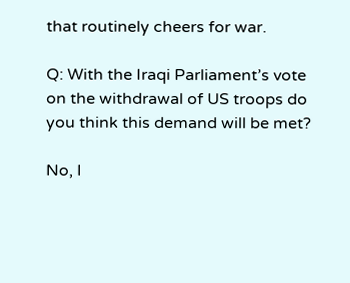that routinely cheers for war.

Q: With the Iraqi Parliament’s vote on the withdrawal of US troops do you think this demand will be met?

No, I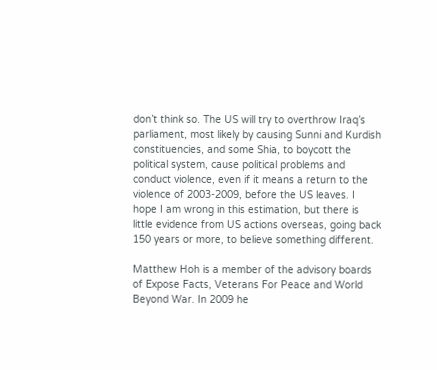don’t think so. The US will try to overthrow Iraq’s parliament, most likely by causing Sunni and Kurdish constituencies, and some Shia, to boycott the political system, cause political problems and conduct violence, even if it means a return to the violence of 2003-2009, before the US leaves. I hope I am wrong in this estimation, but there is little evidence from US actions overseas, going back 150 years or more, to believe something different.

Matthew Hoh is a member of the advisory boards of Expose Facts, Veterans For Peace and World Beyond War. In 2009 he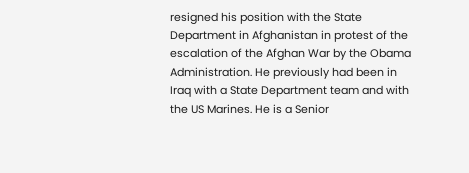resigned his position with the State Department in Afghanistan in protest of the escalation of the Afghan War by the Obama Administration. He previously had been in Iraq with a State Department team and with the US Marines. He is a Senior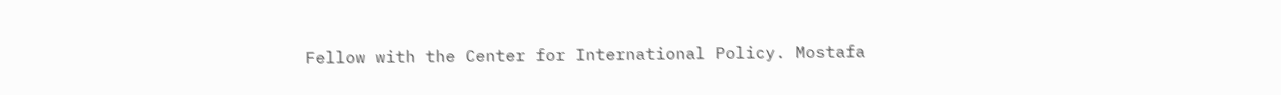Fellow with the Center for International Policy. Mostafa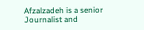Afzalzadeh is a senior Journalist and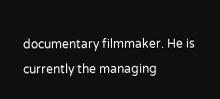documentary filmmaker. He is currently the managing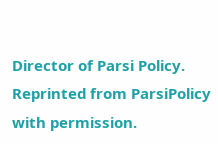Director of Parsi Policy. Reprinted from ParsiPolicy with permission.